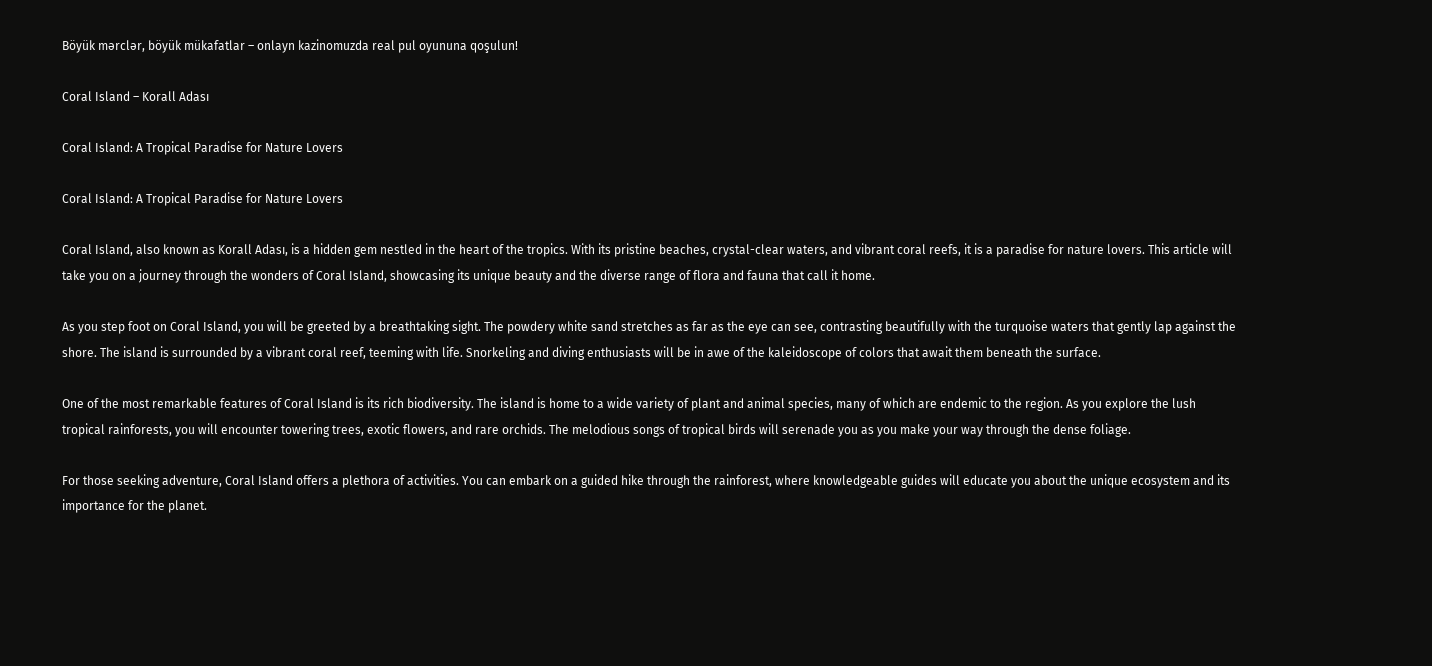Böyük mərclər, böyük mükafatlar – onlayn kazinomuzda real pul oyununa qoşulun!

Coral Island – Korall Adası

Coral Island: A Tropical Paradise for Nature Lovers

Coral Island: A Tropical Paradise for Nature Lovers

Coral Island, also known as Korall Adası, is a hidden gem nestled in the heart of the tropics. With its pristine beaches, crystal-clear waters, and vibrant coral reefs, it is a paradise for nature lovers. This article will take you on a journey through the wonders of Coral Island, showcasing its unique beauty and the diverse range of flora and fauna that call it home.

As you step foot on Coral Island, you will be greeted by a breathtaking sight. The powdery white sand stretches as far as the eye can see, contrasting beautifully with the turquoise waters that gently lap against the shore. The island is surrounded by a vibrant coral reef, teeming with life. Snorkeling and diving enthusiasts will be in awe of the kaleidoscope of colors that await them beneath the surface.

One of the most remarkable features of Coral Island is its rich biodiversity. The island is home to a wide variety of plant and animal species, many of which are endemic to the region. As you explore the lush tropical rainforests, you will encounter towering trees, exotic flowers, and rare orchids. The melodious songs of tropical birds will serenade you as you make your way through the dense foliage.

For those seeking adventure, Coral Island offers a plethora of activities. You can embark on a guided hike through the rainforest, where knowledgeable guides will educate you about the unique ecosystem and its importance for the planet.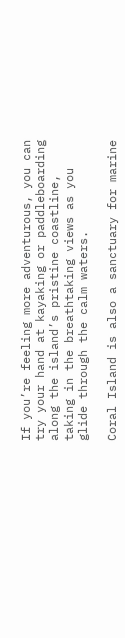If you’re feeling more adventurous, you can try your hand at kayaking or paddleboarding along the island’s pristine coastline, taking in the breathtaking views as you glide through the calm waters.

Coral Island is also a sanctuary for marine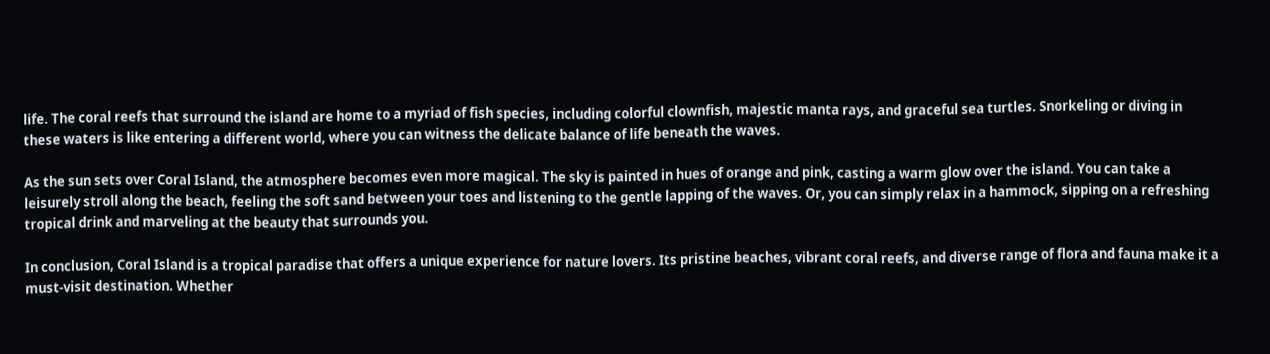life. The coral reefs that surround the island are home to a myriad of fish species, including colorful clownfish, majestic manta rays, and graceful sea turtles. Snorkeling or diving in these waters is like entering a different world, where you can witness the delicate balance of life beneath the waves.

As the sun sets over Coral Island, the atmosphere becomes even more magical. The sky is painted in hues of orange and pink, casting a warm glow over the island. You can take a leisurely stroll along the beach, feeling the soft sand between your toes and listening to the gentle lapping of the waves. Or, you can simply relax in a hammock, sipping on a refreshing tropical drink and marveling at the beauty that surrounds you.

In conclusion, Coral Island is a tropical paradise that offers a unique experience for nature lovers. Its pristine beaches, vibrant coral reefs, and diverse range of flora and fauna make it a must-visit destination. Whether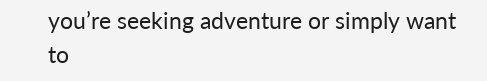you’re seeking adventure or simply want to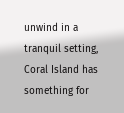unwind in a tranquil setting, Coral Island has something for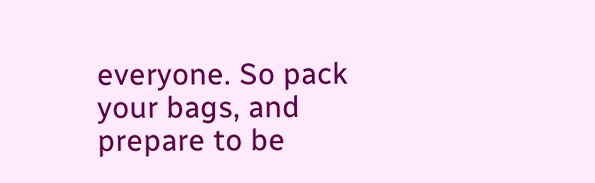everyone. So pack your bags, and prepare to be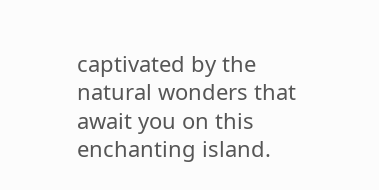captivated by the natural wonders that await you on this enchanting island.